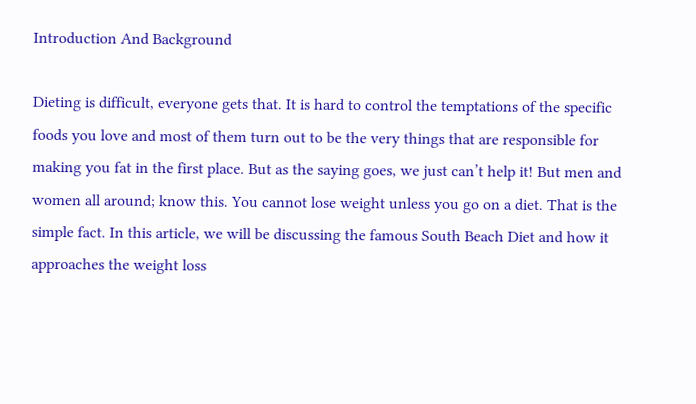Introduction And Background

Dieting is difficult, everyone gets that. It is hard to control the temptations of the specific foods you love and most of them turn out to be the very things that are responsible for making you fat in the first place. But as the saying goes, we just can’t help it! But men and women all around; know this. You cannot lose weight unless you go on a diet. That is the simple fact. In this article, we will be discussing the famous South Beach Diet and how it approaches the weight loss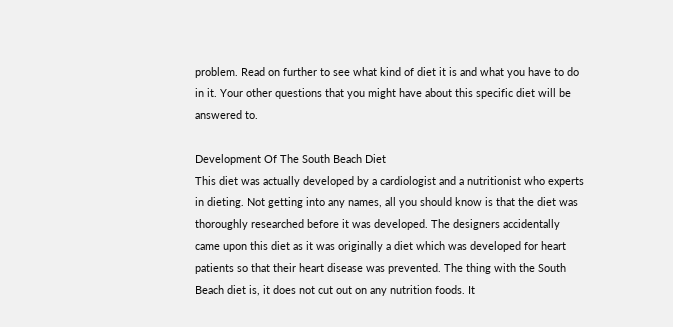problem. Read on further to see what kind of diet it is and what you have to do in it. Your other questions that you might have about this specific diet will be answered to.

Development Of The South Beach Diet
This diet was actually developed by a cardiologist and a nutritionist who experts in dieting. Not getting into any names, all you should know is that the diet was thoroughly researched before it was developed. The designers accidentally came upon this diet as it was originally a diet which was developed for heart patients so that their heart disease was prevented. The thing with the South Beach diet is, it does not cut out on any nutrition foods. It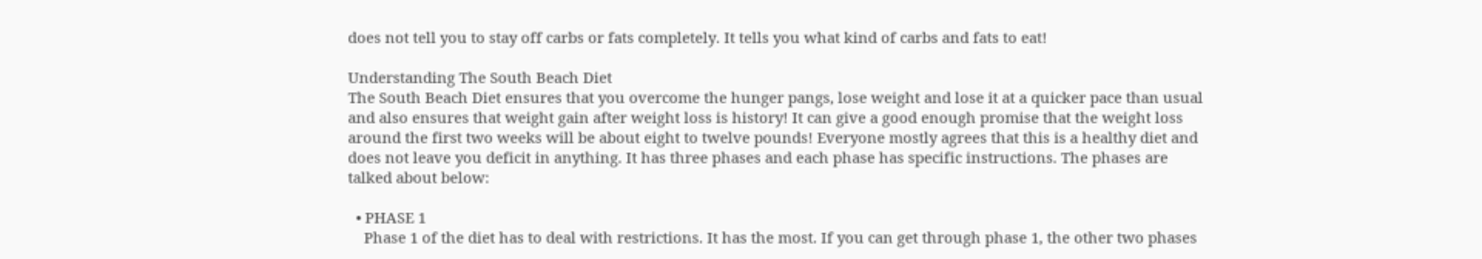does not tell you to stay off carbs or fats completely. It tells you what kind of carbs and fats to eat!

Understanding The South Beach Diet
The South Beach Diet ensures that you overcome the hunger pangs, lose weight and lose it at a quicker pace than usual and also ensures that weight gain after weight loss is history! It can give a good enough promise that the weight loss around the first two weeks will be about eight to twelve pounds! Everyone mostly agrees that this is a healthy diet and does not leave you deficit in anything. It has three phases and each phase has specific instructions. The phases are talked about below:

  • PHASE 1
    Phase 1 of the diet has to deal with restrictions. It has the most. If you can get through phase 1, the other two phases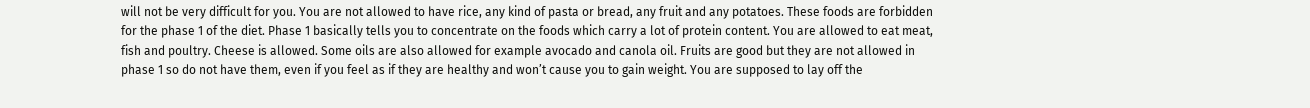will not be very difficult for you. You are not allowed to have rice, any kind of pasta or bread, any fruit and any potatoes. These foods are forbidden for the phase 1 of the diet. Phase 1 basically tells you to concentrate on the foods which carry a lot of protein content. You are allowed to eat meat, fish and poultry. Cheese is allowed. Some oils are also allowed for example avocado and canola oil. Fruits are good but they are not allowed in phase 1 so do not have them, even if you feel as if they are healthy and won’t cause you to gain weight. You are supposed to lay off the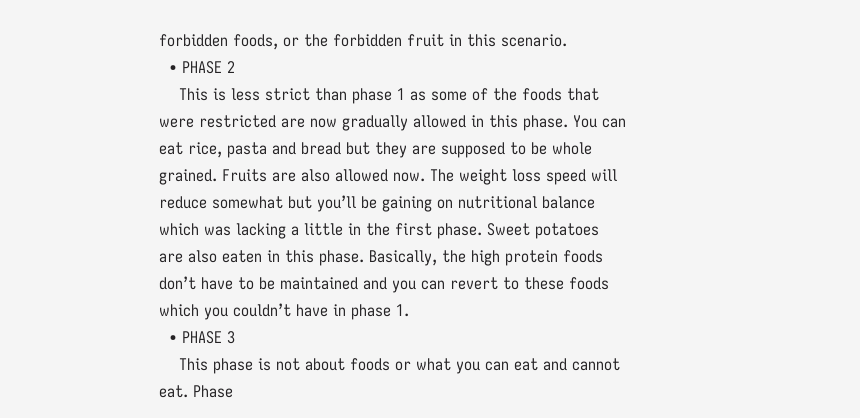forbidden foods, or the forbidden fruit in this scenario.
  • PHASE 2
    This is less strict than phase 1 as some of the foods that were restricted are now gradually allowed in this phase. You can eat rice, pasta and bread but they are supposed to be whole grained. Fruits are also allowed now. The weight loss speed will reduce somewhat but you’ll be gaining on nutritional balance which was lacking a little in the first phase. Sweet potatoes are also eaten in this phase. Basically, the high protein foods don’t have to be maintained and you can revert to these foods which you couldn’t have in phase 1.
  • PHASE 3
    This phase is not about foods or what you can eat and cannot eat. Phase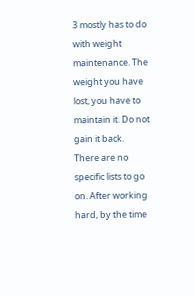3 mostly has to do with weight maintenance. The weight you have lost, you have to maintain it. Do not gain it back. There are no specific lists to go on. After working hard, by the time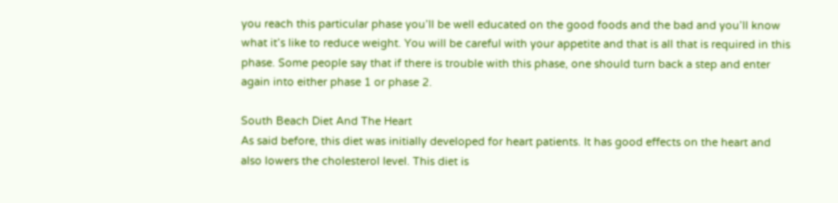you reach this particular phase you’ll be well educated on the good foods and the bad and you’ll know what it’s like to reduce weight. You will be careful with your appetite and that is all that is required in this phase. Some people say that if there is trouble with this phase, one should turn back a step and enter again into either phase 1 or phase 2.

South Beach Diet And The Heart
As said before, this diet was initially developed for heart patients. It has good effects on the heart and also lowers the cholesterol level. This diet is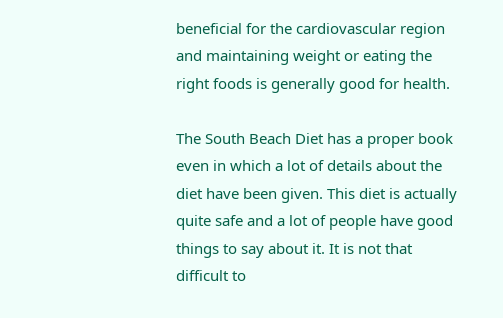beneficial for the cardiovascular region and maintaining weight or eating the right foods is generally good for health.

The South Beach Diet has a proper book even in which a lot of details about the diet have been given. This diet is actually quite safe and a lot of people have good things to say about it. It is not that difficult to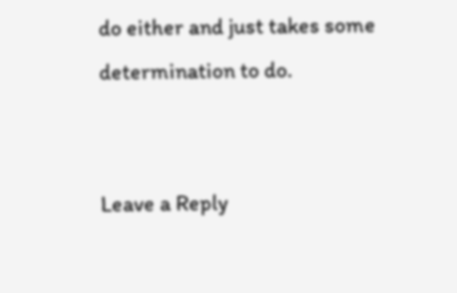do either and just takes some determination to do.


Leave a Reply